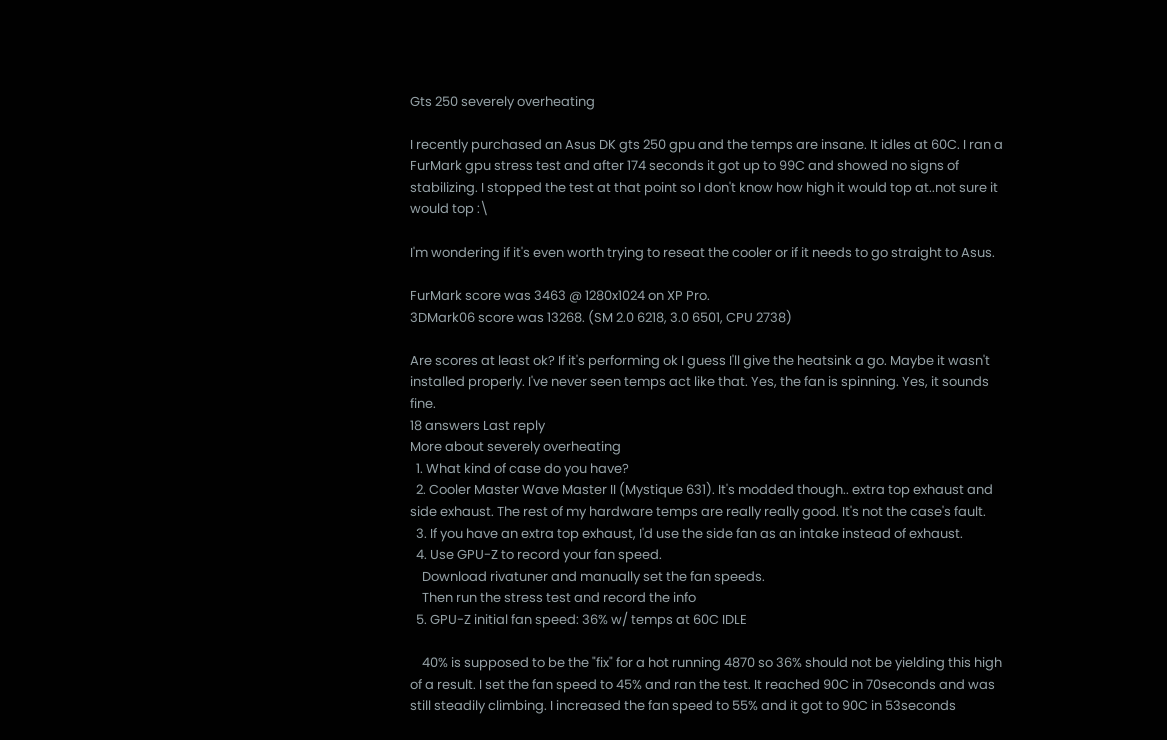Gts 250 severely overheating

I recently purchased an Asus DK gts 250 gpu and the temps are insane. It idles at 60C. I ran a FurMark gpu stress test and after 174 seconds it got up to 99C and showed no signs of stabilizing. I stopped the test at that point so I don't know how high it would top at..not sure it would top :\

I'm wondering if it's even worth trying to reseat the cooler or if it needs to go straight to Asus.

FurMark score was 3463 @ 1280x1024 on XP Pro.
3DMark06 score was 13268. (SM 2.0 6218, 3.0 6501, CPU 2738)

Are scores at least ok? If it's performing ok I guess I'll give the heatsink a go. Maybe it wasn't installed properly. I've never seen temps act like that. Yes, the fan is spinning. Yes, it sounds fine.
18 answers Last reply
More about severely overheating
  1. What kind of case do you have?
  2. Cooler Master Wave Master II (Mystique 631). It's modded though.. extra top exhaust and side exhaust. The rest of my hardware temps are really really good. It's not the case's fault.
  3. If you have an extra top exhaust, I'd use the side fan as an intake instead of exhaust.
  4. Use GPU-Z to record your fan speed.
    Download rivatuner and manually set the fan speeds.
    Then run the stress test and record the info
  5. GPU-Z initial fan speed: 36% w/ temps at 60C IDLE

    40% is supposed to be the "fix" for a hot running 4870 so 36% should not be yielding this high of a result. I set the fan speed to 45% and ran the test. It reached 90C in 70seconds and was still steadily climbing. I increased the fan speed to 55% and it got to 90C in 53seconds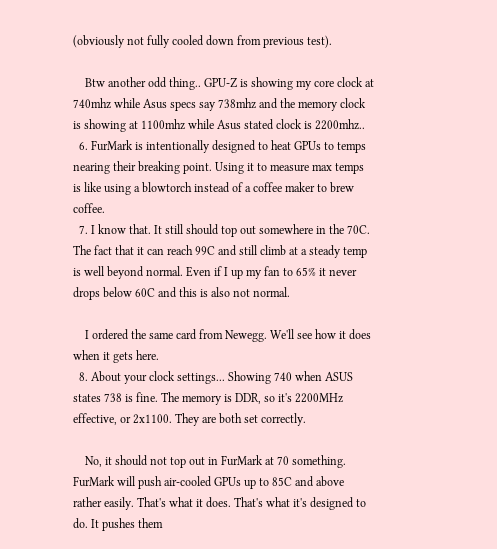(obviously not fully cooled down from previous test).

    Btw another odd thing.. GPU-Z is showing my core clock at 740mhz while Asus specs say 738mhz and the memory clock is showing at 1100mhz while Asus stated clock is 2200mhz..
  6. FurMark is intentionally designed to heat GPUs to temps nearing their breaking point. Using it to measure max temps is like using a blowtorch instead of a coffee maker to brew coffee.
  7. I know that. It still should top out somewhere in the 70C. The fact that it can reach 99C and still climb at a steady temp is well beyond normal. Even if I up my fan to 65% it never drops below 60C and this is also not normal.

    I ordered the same card from Newegg. We'll see how it does when it gets here.
  8. About your clock settings... Showing 740 when ASUS states 738 is fine. The memory is DDR, so it's 2200MHz effective, or 2x1100. They are both set correctly.

    No, it should not top out in FurMark at 70 something. FurMark will push air-cooled GPUs up to 85C and above rather easily. That's what it does. That's what it's designed to do. It pushes them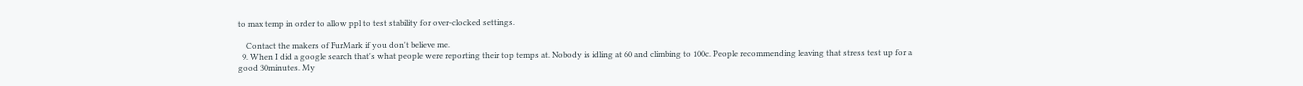to max temp in order to allow ppl to test stability for over-clocked settings.

    Contact the makers of FurMark if you don't believe me.
  9. When I did a google search that's what people were reporting their top temps at. Nobody is idling at 60 and climbing to 100c. People recommending leaving that stress test up for a good 30minutes. My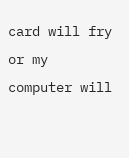card will fry or my computer will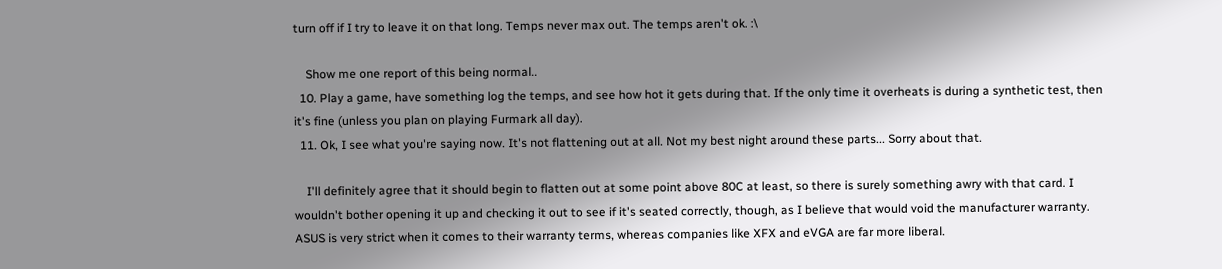turn off if I try to leave it on that long. Temps never max out. The temps aren't ok. :\

    Show me one report of this being normal..
  10. Play a game, have something log the temps, and see how hot it gets during that. If the only time it overheats is during a synthetic test, then it's fine (unless you plan on playing Furmark all day).
  11. Ok, I see what you're saying now. It's not flattening out at all. Not my best night around these parts... Sorry about that.

    I'll definitely agree that it should begin to flatten out at some point above 80C at least, so there is surely something awry with that card. I wouldn't bother opening it up and checking it out to see if it's seated correctly, though, as I believe that would void the manufacturer warranty. ASUS is very strict when it comes to their warranty terms, whereas companies like XFX and eVGA are far more liberal.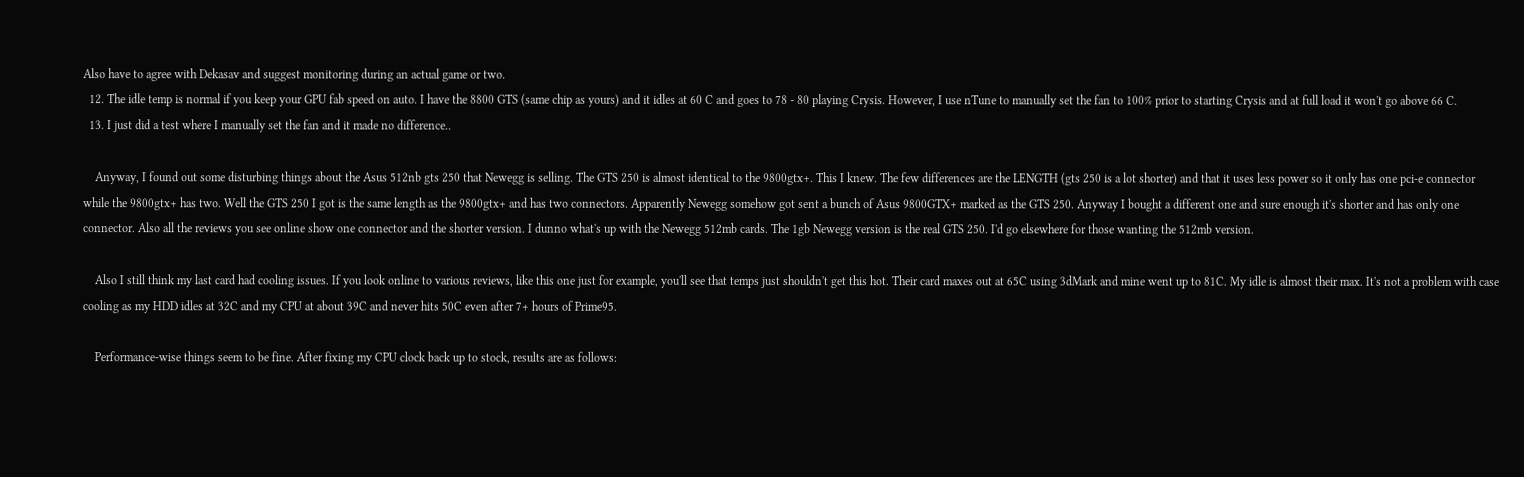Also have to agree with Dekasav and suggest monitoring during an actual game or two.
  12. The idle temp is normal if you keep your GPU fab speed on auto. I have the 8800 GTS (same chip as yours) and it idles at 60 C and goes to 78 - 80 playing Crysis. However, I use nTune to manually set the fan to 100% prior to starting Crysis and at full load it won't go above 66 C.
  13. I just did a test where I manually set the fan and it made no difference..

    Anyway, I found out some disturbing things about the Asus 512nb gts 250 that Newegg is selling. The GTS 250 is almost identical to the 9800gtx+. This I knew. The few differences are the LENGTH (gts 250 is a lot shorter) and that it uses less power so it only has one pci-e connector while the 9800gtx+ has two. Well the GTS 250 I got is the same length as the 9800gtx+ and has two connectors. Apparently Newegg somehow got sent a bunch of Asus 9800GTX+ marked as the GTS 250. Anyway I bought a different one and sure enough it's shorter and has only one connector. Also all the reviews you see online show one connector and the shorter version. I dunno what's up with the Newegg 512mb cards. The 1gb Newegg version is the real GTS 250. I'd go elsewhere for those wanting the 512mb version.

    Also I still think my last card had cooling issues. If you look online to various reviews, like this one just for example, you'll see that temps just shouldn't get this hot. Their card maxes out at 65C using 3dMark and mine went up to 81C. My idle is almost their max. It's not a problem with case cooling as my HDD idles at 32C and my CPU at about 39C and never hits 50C even after 7+ hours of Prime95.

    Performance-wise things seem to be fine. After fixing my CPU clock back up to stock, results are as follows: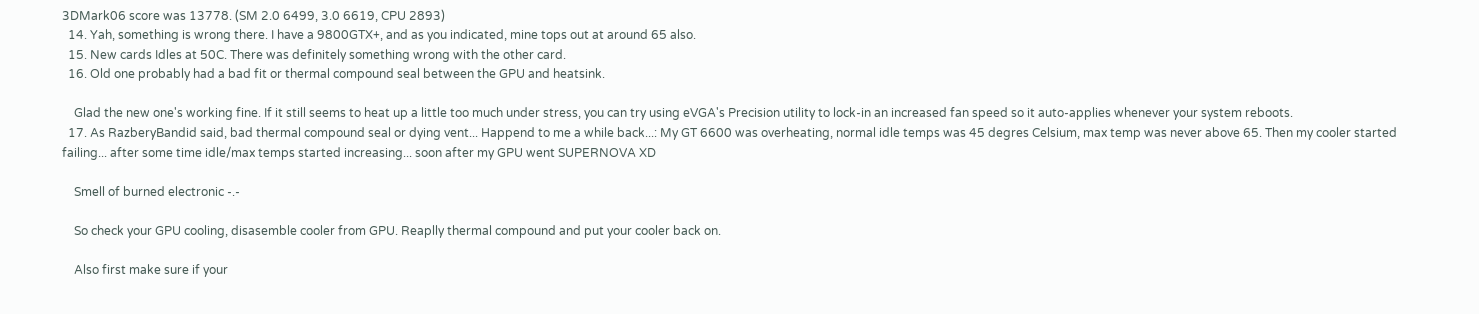3DMark06 score was 13778. (SM 2.0 6499, 3.0 6619, CPU 2893)
  14. Yah, something is wrong there. I have a 9800GTX+, and as you indicated, mine tops out at around 65 also.
  15. New cards Idles at 50C. There was definitely something wrong with the other card.
  16. Old one probably had a bad fit or thermal compound seal between the GPU and heatsink.

    Glad the new one's working fine. If it still seems to heat up a little too much under stress, you can try using eVGA's Precision utility to lock-in an increased fan speed so it auto-applies whenever your system reboots.
  17. As RazberyBandid said, bad thermal compound seal or dying vent... Happend to me a while back...: My GT 6600 was overheating, normal idle temps was 45 degres Celsium, max temp was never above 65. Then my cooler started failing... after some time idle/max temps started increasing... soon after my GPU went SUPERNOVA XD

    Smell of burned electronic -.-

    So check your GPU cooling, disasemble cooler from GPU. Reaplly thermal compound and put your cooler back on.

    Also first make sure if your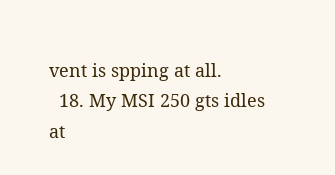vent is spping at all.
  18. My MSI 250 gts idles at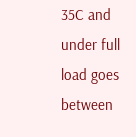35C and under full load goes between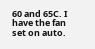60 and 65C. I have the fan set on auto.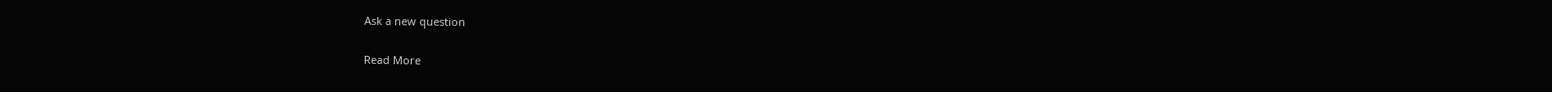Ask a new question

Read More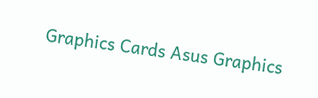Graphics Cards Asus Graphics